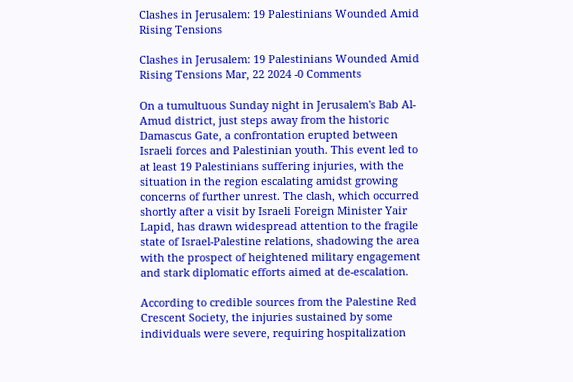Clashes in Jerusalem: 19 Palestinians Wounded Amid Rising Tensions

Clashes in Jerusalem: 19 Palestinians Wounded Amid Rising Tensions Mar, 22 2024 -0 Comments

On a tumultuous Sunday night in Jerusalem's Bab Al-Amud district, just steps away from the historic Damascus Gate, a confrontation erupted between Israeli forces and Palestinian youth. This event led to at least 19 Palestinians suffering injuries, with the situation in the region escalating amidst growing concerns of further unrest. The clash, which occurred shortly after a visit by Israeli Foreign Minister Yair Lapid, has drawn widespread attention to the fragile state of Israel-Palestine relations, shadowing the area with the prospect of heightened military engagement and stark diplomatic efforts aimed at de-escalation.

According to credible sources from the Palestine Red Crescent Society, the injuries sustained by some individuals were severe, requiring hospitalization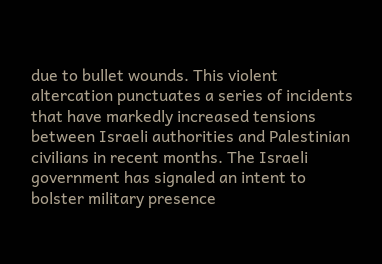due to bullet wounds. This violent altercation punctuates a series of incidents that have markedly increased tensions between Israeli authorities and Palestinian civilians in recent months. The Israeli government has signaled an intent to bolster military presence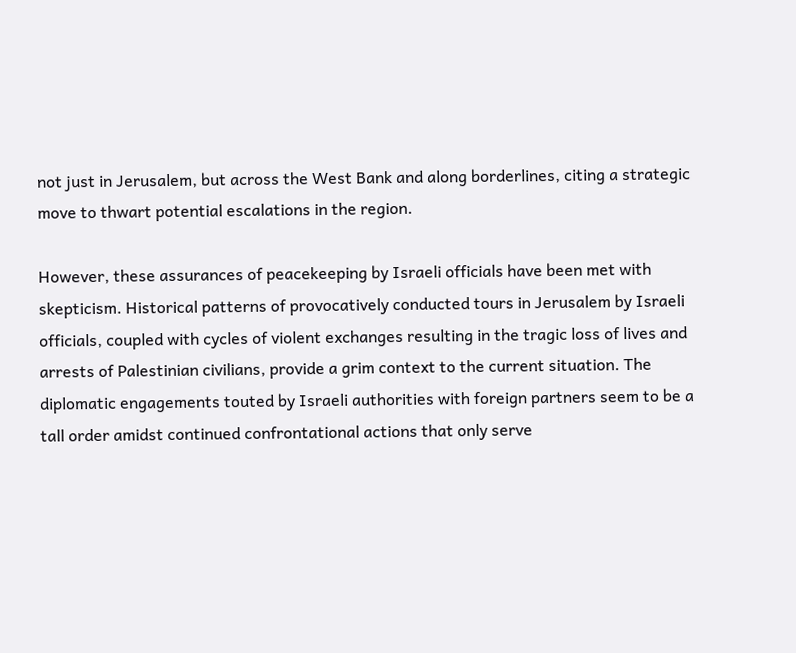not just in Jerusalem, but across the West Bank and along borderlines, citing a strategic move to thwart potential escalations in the region.

However, these assurances of peacekeeping by Israeli officials have been met with skepticism. Historical patterns of provocatively conducted tours in Jerusalem by Israeli officials, coupled with cycles of violent exchanges resulting in the tragic loss of lives and arrests of Palestinian civilians, provide a grim context to the current situation. The diplomatic engagements touted by Israeli authorities with foreign partners seem to be a tall order amidst continued confrontational actions that only serve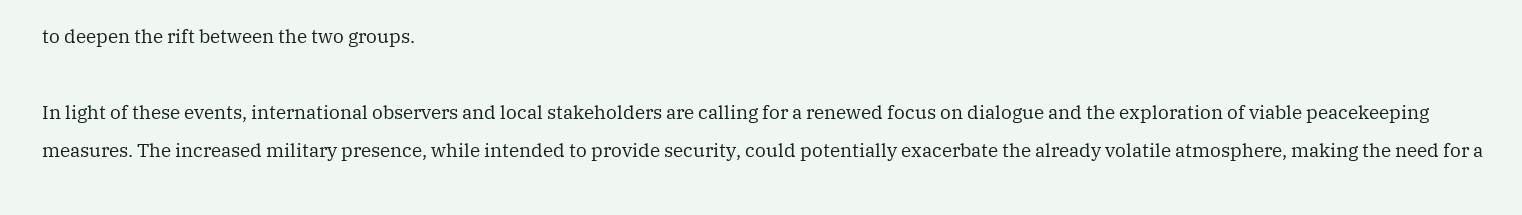to deepen the rift between the two groups.

In light of these events, international observers and local stakeholders are calling for a renewed focus on dialogue and the exploration of viable peacekeeping measures. The increased military presence, while intended to provide security, could potentially exacerbate the already volatile atmosphere, making the need for a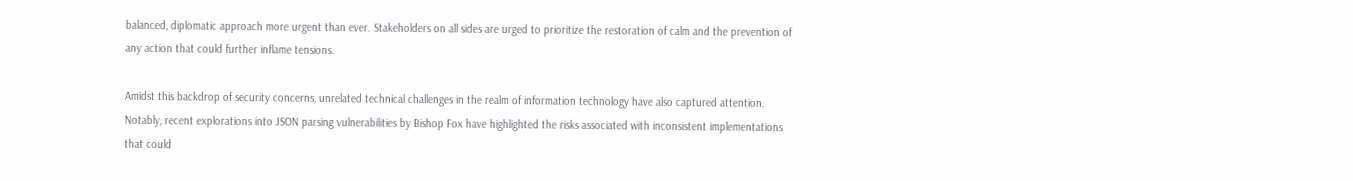balanced, diplomatic approach more urgent than ever. Stakeholders on all sides are urged to prioritize the restoration of calm and the prevention of any action that could further inflame tensions.

Amidst this backdrop of security concerns, unrelated technical challenges in the realm of information technology have also captured attention. Notably, recent explorations into JSON parsing vulnerabilities by Bishop Fox have highlighted the risks associated with inconsistent implementations that could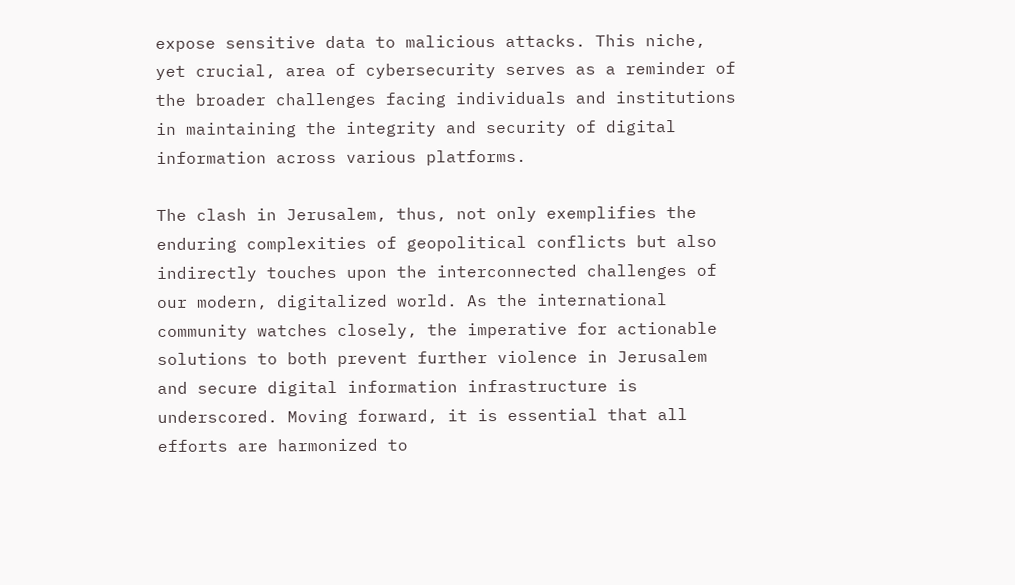expose sensitive data to malicious attacks. This niche, yet crucial, area of cybersecurity serves as a reminder of the broader challenges facing individuals and institutions in maintaining the integrity and security of digital information across various platforms.

The clash in Jerusalem, thus, not only exemplifies the enduring complexities of geopolitical conflicts but also indirectly touches upon the interconnected challenges of our modern, digitalized world. As the international community watches closely, the imperative for actionable solutions to both prevent further violence in Jerusalem and secure digital information infrastructure is underscored. Moving forward, it is essential that all efforts are harmonized to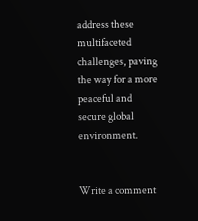address these multifaceted challenges, paving the way for a more peaceful and secure global environment.


Write a comment